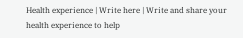Health experience | Write here | Write and share your health experience to help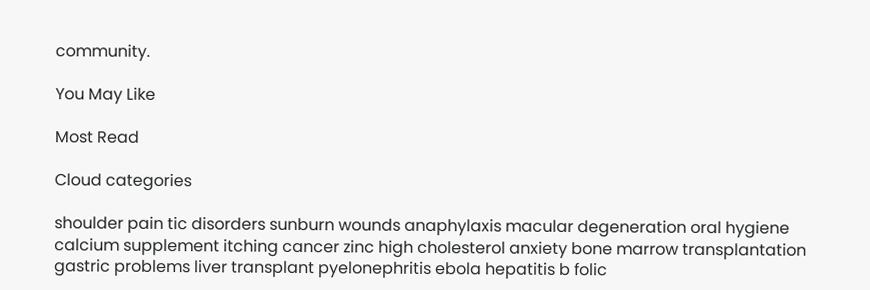community.

You May Like

Most Read

Cloud categories

shoulder pain tic disorders sunburn wounds anaphylaxis macular degeneration oral hygiene calcium supplement itching cancer zinc high cholesterol anxiety bone marrow transplantation gastric problems liver transplant pyelonephritis ebola hepatitis b folic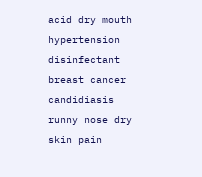acid dry mouth hypertension disinfectant breast cancer candidiasis runny nose dry skin pain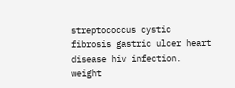streptococcus cystic fibrosis gastric ulcer heart disease hiv infection. weight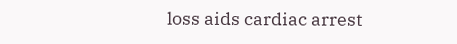loss aids cardiac arrest